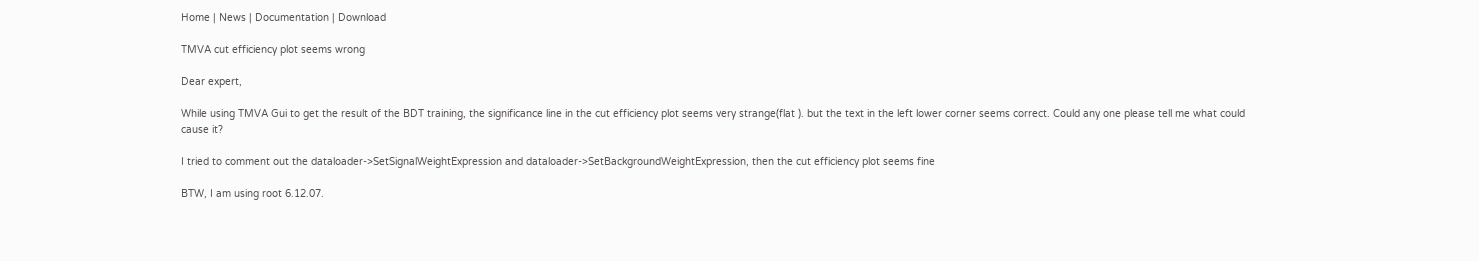Home | News | Documentation | Download

TMVA cut efficiency plot seems wrong

Dear expert,

While using TMVA Gui to get the result of the BDT training, the significance line in the cut efficiency plot seems very strange(flat ). but the text in the left lower corner seems correct. Could any one please tell me what could cause it?

I tried to comment out the dataloader->SetSignalWeightExpression and dataloader->SetBackgroundWeightExpression, then the cut efficiency plot seems fine

BTW, I am using root 6.12.07.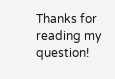Thanks for reading my question!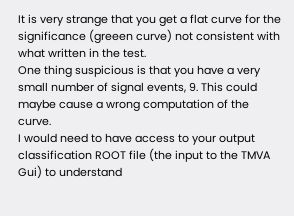It is very strange that you get a flat curve for the significance (greeen curve) not consistent with what written in the test.
One thing suspicious is that you have a very small number of signal events, 9. This could maybe cause a wrong computation of the curve.
I would need to have access to your output classification ROOT file (the input to the TMVA Gui) to understand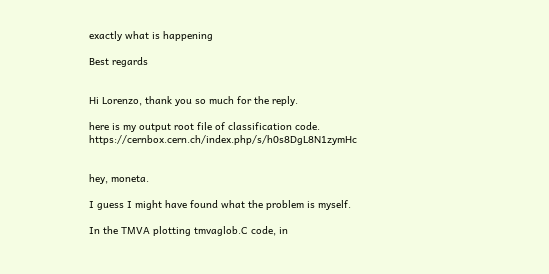exactly what is happening

Best regards


Hi Lorenzo, thank you so much for the reply.

here is my output root file of classification code. https://cernbox.cern.ch/index.php/s/h0s8DgL8N1zymHc


hey, moneta.

I guess I might have found what the problem is myself.

In the TMVA plotting tmvaglob.C code, in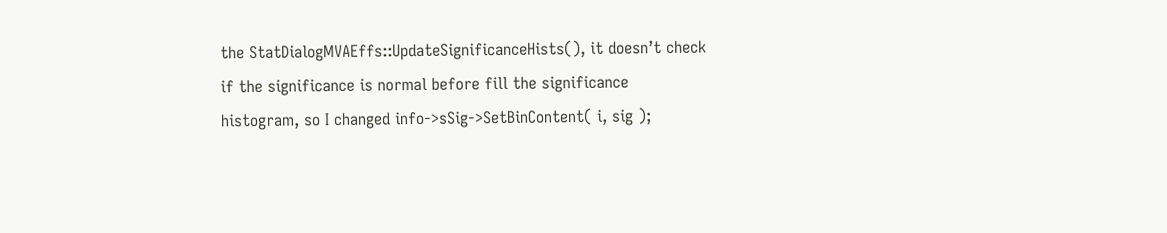the StatDialogMVAEffs::UpdateSignificanceHists(), it doesn’t check if the significance is normal before fill the significance histogram, so I changed info->sSig->SetBinContent( i, sig );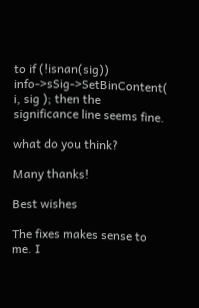to if (!isnan(sig)) info->sSig->SetBinContent( i, sig ); then the significance line seems fine.

what do you think?

Many thanks!

Best wishes

The fixes makes sense to me. I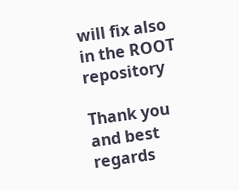will fix also in the ROOT repository

Thank you and best regards